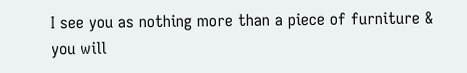I see you as nothing more than a piece of furniture & you will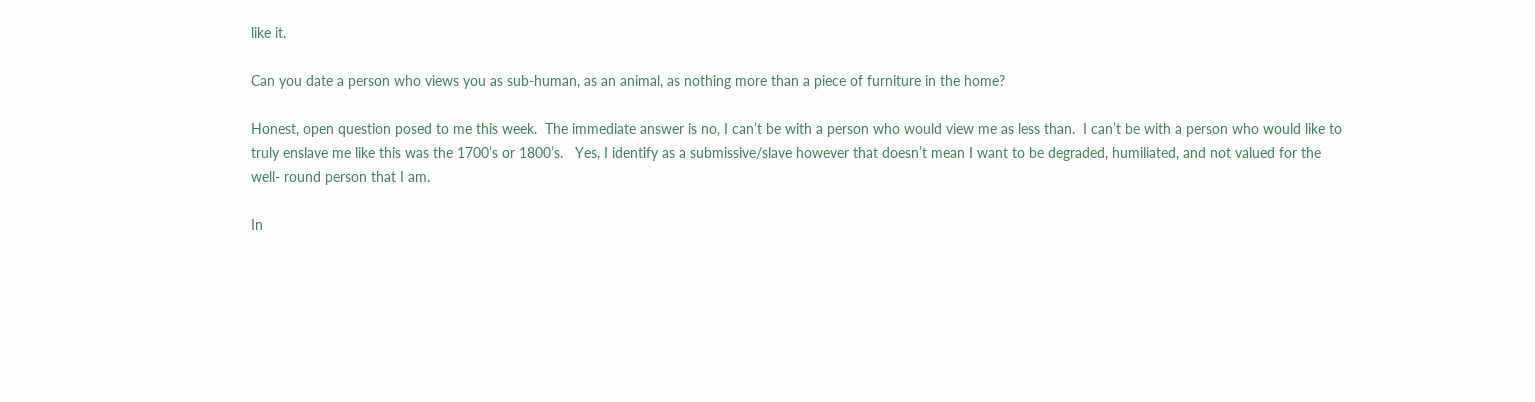like it.

Can you date a person who views you as sub-human, as an animal, as nothing more than a piece of furniture in the home?

Honest, open question posed to me this week.  The immediate answer is no, I can’t be with a person who would view me as less than.  I can’t be with a person who would like to truly enslave me like this was the 1700’s or 1800’s.   Yes, I identify as a submissive/slave however that doesn’t mean I want to be degraded, humiliated, and not valued for the well- round person that I am.

In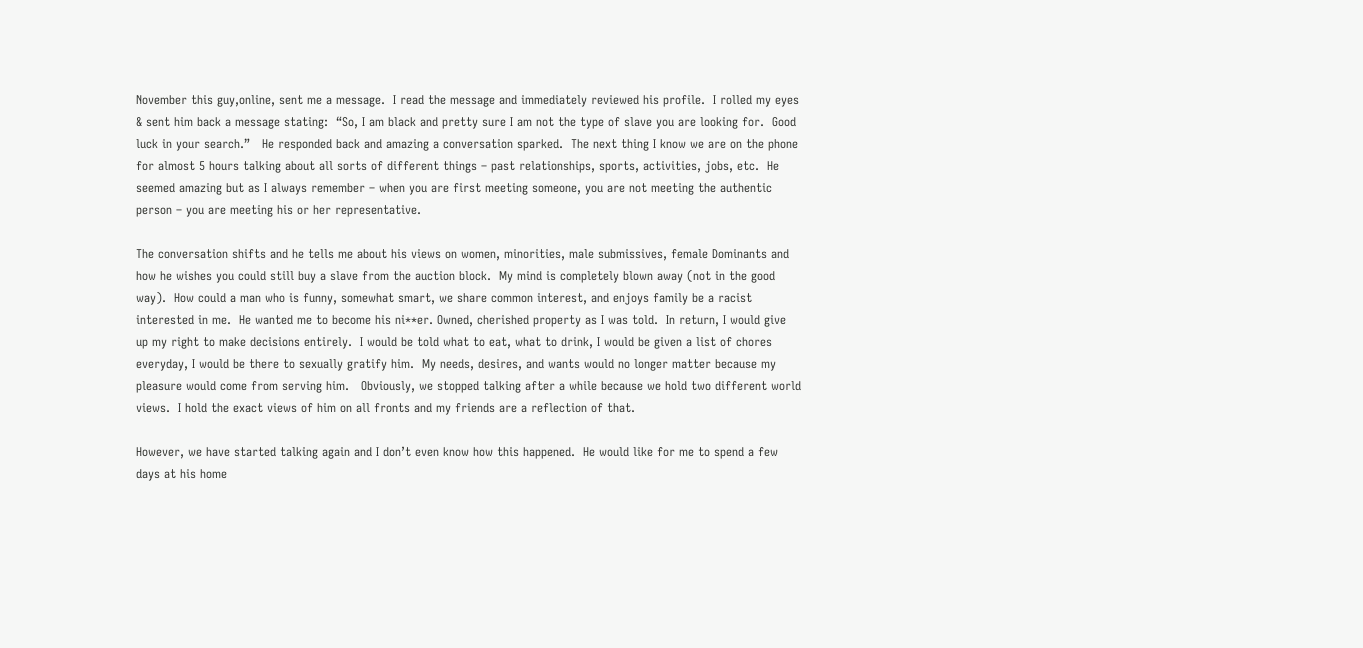November this guy,online, sent me a message.  I read the message and immediately reviewed his profile.  I rolled my eyes & sent him back a message stating:  “So, I am black and pretty sure I am not the type of slave you are looking for.  Good luck in your search.”   He responded back and amazing a conversation sparked.  The next thing I know we are on the phone for almost 5 hours talking about all sorts of different things – past relationships, sports, activities, jobs, etc.  He seemed amazing but as I always remember – when you are first meeting someone, you are not meeting the authentic person – you are meeting his or her representative.

The conversation shifts and he tells me about his views on women, minorities, male submissives, female Dominants and how he wishes you could still buy a slave from the auction block.  My mind is completely blown away (not in the good way).  How could a man who is funny, somewhat smart, we share common interest, and enjoys family be a racist interested in me.  He wanted me to become his ni**er. Owned, cherished property as I was told.  In return, I would give up my right to make decisions entirely.  I would be told what to eat, what to drink, I would be given a list of chores everyday, I would be there to sexually gratify him.  My needs, desires, and wants would no longer matter because my pleasure would come from serving him.   Obviously, we stopped talking after a while because we hold two different world views.  I hold the exact views of him on all fronts and my friends are a reflection of that.

However, we have started talking again and I don’t even know how this happened.  He would like for me to spend a few days at his home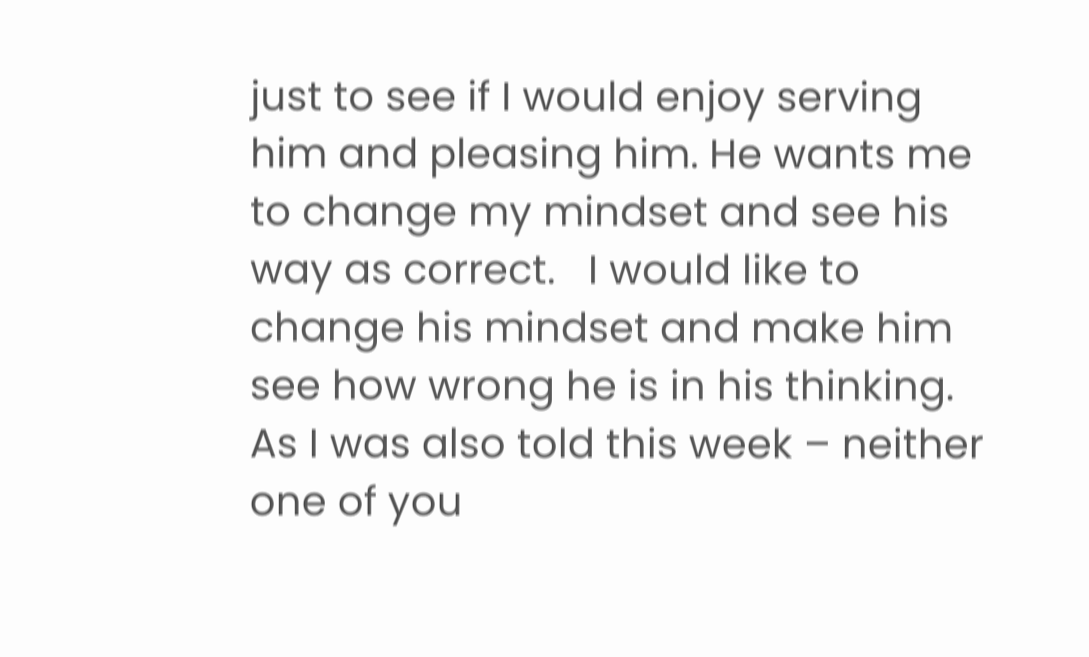just to see if I would enjoy serving him and pleasing him. He wants me to change my mindset and see his way as correct.   I would like to change his mindset and make him see how wrong he is in his thinking.   As I was also told this week – neither one of you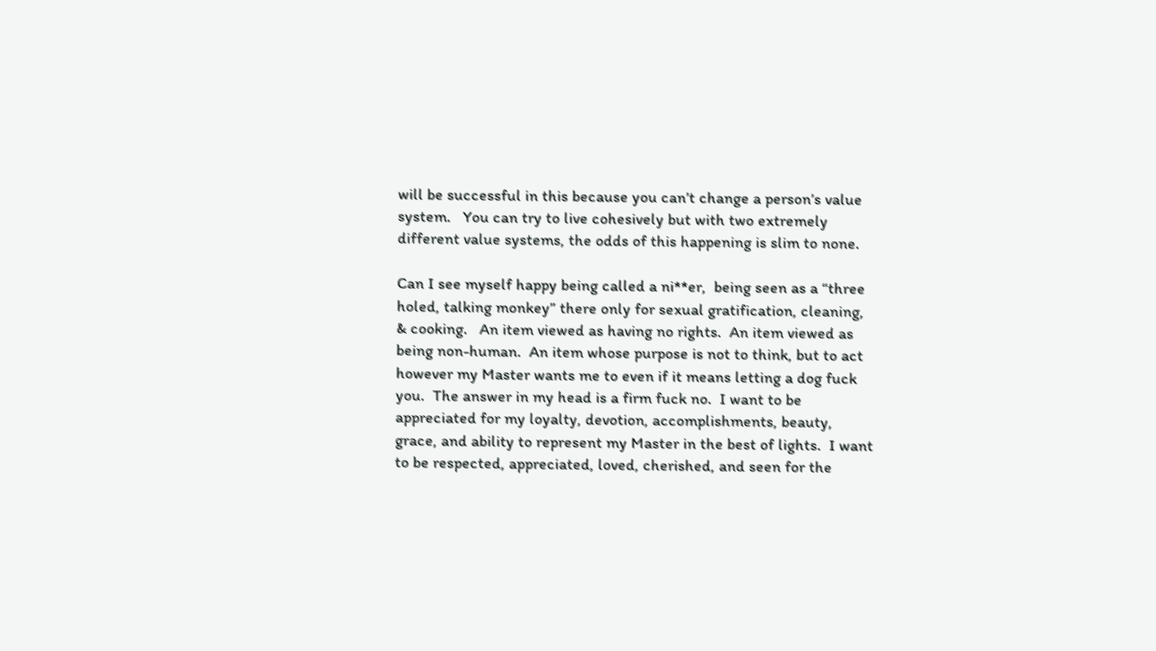will be successful in this because you can’t change a person’s value system.   You can try to live cohesively but with two extremely different value systems, the odds of this happening is slim to none.

Can I see myself happy being called a ni**er,  being seen as a “three holed, talking monkey” there only for sexual gratification, cleaning, & cooking.   An item viewed as having no rights.  An item viewed as being non-human.  An item whose purpose is not to think, but to act however my Master wants me to even if it means letting a dog fuck you.  The answer in my head is a firm fuck no.  I want to be appreciated for my loyalty, devotion, accomplishments, beauty, grace, and ability to represent my Master in the best of lights.  I want to be respected, appreciated, loved, cherished, and seen for the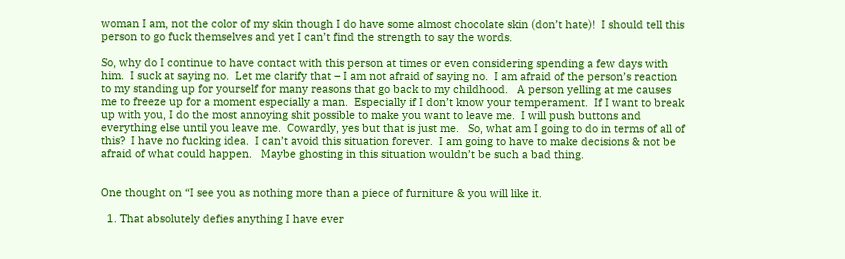woman I am, not the color of my skin though I do have some almost chocolate skin (don’t hate)!  I should tell this person to go fuck themselves and yet I can’t find the strength to say the words.

So, why do I continue to have contact with this person at times or even considering spending a few days with him.  I suck at saying no.  Let me clarify that – I am not afraid of saying no.  I am afraid of the person’s reaction to my standing up for yourself for many reasons that go back to my childhood.   A person yelling at me causes me to freeze up for a moment especially a man.  Especially if I don’t know your temperament.  If I want to break up with you, I do the most annoying shit possible to make you want to leave me.  I will push buttons and everything else until you leave me.  Cowardly, yes but that is just me.   So, what am I going to do in terms of all of this?  I have no fucking idea.  I can’t avoid this situation forever.  I am going to have to make decisions & not be afraid of what could happen.   Maybe ghosting in this situation wouldn’t be such a bad thing.


One thought on “I see you as nothing more than a piece of furniture & you will like it.

  1. That absolutely defies anything I have ever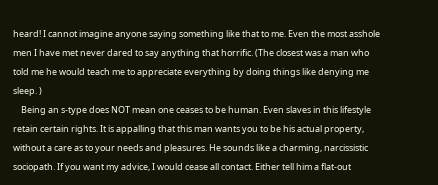heard! I cannot imagine anyone saying something like that to me. Even the most asshole men I have met never dared to say anything that horrific. (The closest was a man who told me he would teach me to appreciate everything by doing things like denying me sleep. )
    Being an s-type does NOT mean one ceases to be human. Even slaves in this lifestyle retain certain rights. It is appalling that this man wants you to be his actual property, without a care as to your needs and pleasures. He sounds like a charming, narcissistic sociopath. If you want my advice, I would cease all contact. Either tell him a flat-out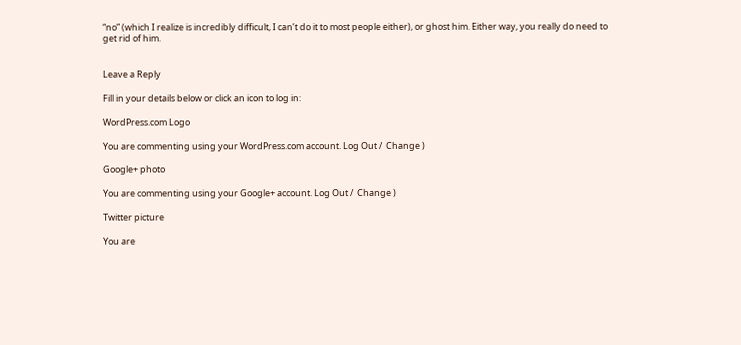“no” (which I realize is incredibly difficult, I can’t do it to most people either), or ghost him. Either way, you really do need to get rid of him.


Leave a Reply

Fill in your details below or click an icon to log in:

WordPress.com Logo

You are commenting using your WordPress.com account. Log Out /  Change )

Google+ photo

You are commenting using your Google+ account. Log Out /  Change )

Twitter picture

You are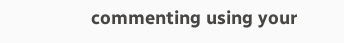commenting using your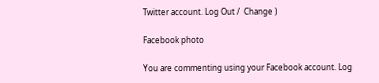Twitter account. Log Out /  Change )

Facebook photo

You are commenting using your Facebook account. Log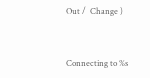Out /  Change )


Connecting to %s